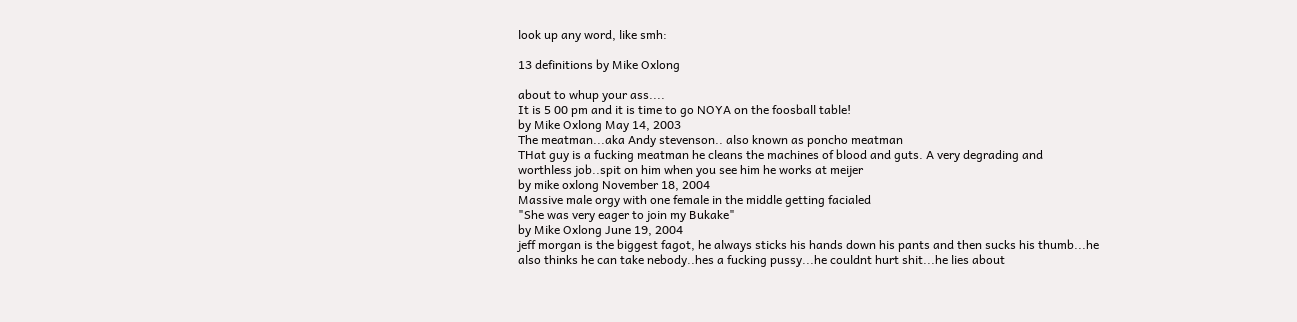look up any word, like smh:

13 definitions by Mike Oxlong

about to whup your ass....
It is 5 00 pm and it is time to go NOYA on the foosball table!
by Mike Oxlong May 14, 2003
The meatman...aka Andy stevenson.. also known as poncho meatman
THat guy is a fucking meatman he cleans the machines of blood and guts. A very degrading and worthless job..spit on him when you see him he works at meijer
by mike oxlong November 18, 2004
Massive male orgy with one female in the middle getting facialed
"She was very eager to join my Bukake"
by Mike Oxlong June 19, 2004
jeff morgan is the biggest fagot, he always sticks his hands down his pants and then sucks his thumb...he also thinks he can take nebody..hes a fucking pussy...he couldnt hurt shit...he lies about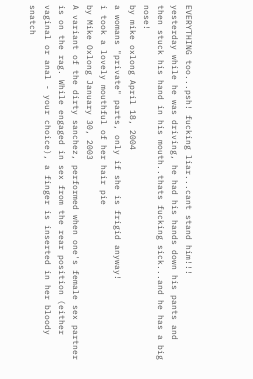EVERYTHING too...psh! fucking liar...cant stand him!!!
yesterday while he was driving, he had his hands down his pants and then stuck his hand in his mouth..thats fucking sick...and he has a big nose!
by mike oxlong April 18, 2004
a womans "private" parts, only if she is frigid anyway!
i took a lovely mouthful of her hair pie
by Mike Oxlong January 30, 2003
A variant of the dirty sanchez, performed when one's female sex partner is on the rag. While engaged in sex from the rear position (either vaginal or anal - your choice), a finger is inserted in her bloody snatch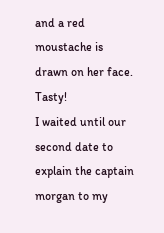and a red moustache is drawn on her face. Tasty!
I waited until our second date to explain the captain morgan to my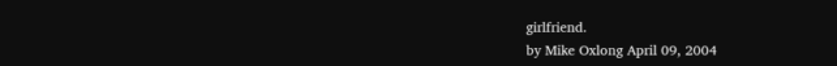girlfriend.
by Mike Oxlong April 09, 2004